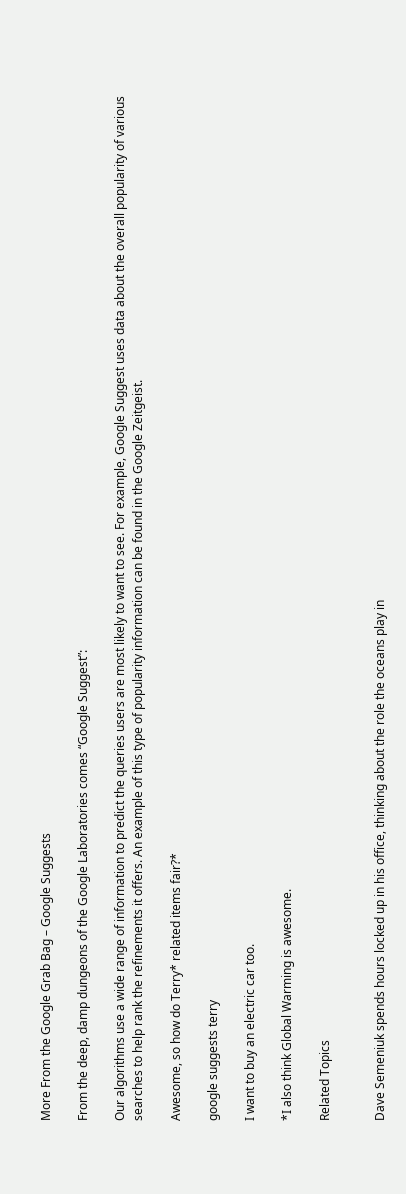More From the Google Grab Bag – Google Suggests

From the deep, damp dungeons of the Google Laboratories comes “Google Suggest”:

Our algorithms use a wide range of information to predict the queries users are most likely to want to see. For example, Google Suggest uses data about the overall popularity of various searches to help rank the refinements it offers. An example of this type of popularity information can be found in the Google Zeitgeist.

Awesome, so how do Terry* related items fair?*

google suggests terry

I want to buy an electric car too.

*I also think Global Warming is awesome.

Related Topics


Dave Semeniuk spends hours locked up in his office, thinking about the role the oceans play in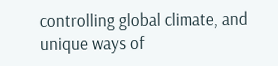controlling global climate, and unique ways of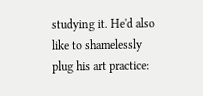studying it. He'd also like to shamelessly plug his art practice: